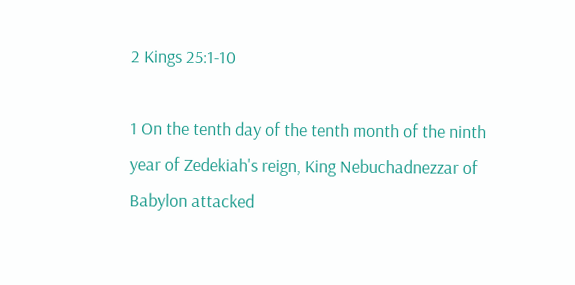2 Kings 25:1-10

1 On the tenth day of the tenth month of the ninth year of Zedekiah's reign, King Nebuchadnezzar of Babylon attacked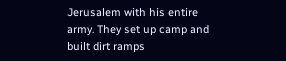Jerusalem with his entire army. They set up camp and built dirt ramps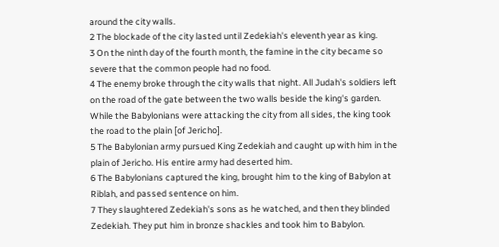around the city walls.
2 The blockade of the city lasted until Zedekiah's eleventh year as king.
3 On the ninth day of the fourth month, the famine in the city became so severe that the common people had no food.
4 The enemy broke through the city walls that night. All Judah's soldiers left on the road of the gate between the two walls beside the king's garden. While the Babylonians were attacking the city from all sides, the king took the road to the plain [of Jericho].
5 The Babylonian army pursued King Zedekiah and caught up with him in the plain of Jericho. His entire army had deserted him.
6 The Babylonians captured the king, brought him to the king of Babylon at Riblah, and passed sentence on him.
7 They slaughtered Zedekiah's sons as he watched, and then they blinded Zedekiah. They put him in bronze shackles and took him to Babylon.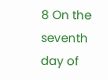8 On the seventh day of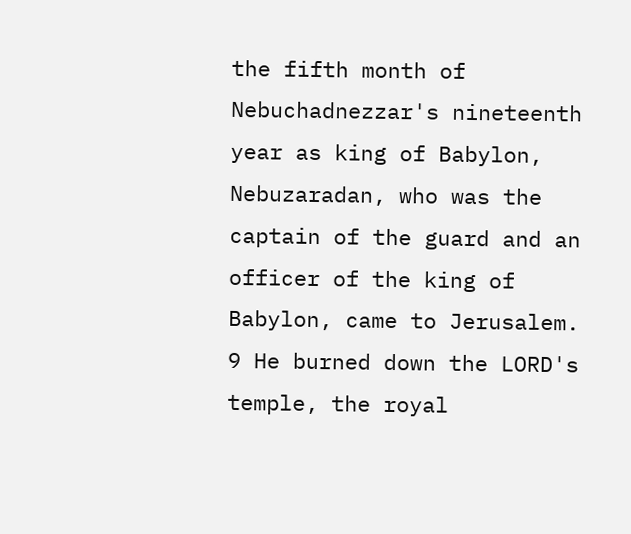the fifth month of Nebuchadnezzar's nineteenth year as king of Babylon, Nebuzaradan, who was the captain of the guard and an officer of the king of Babylon, came to Jerusalem.
9 He burned down the LORD's temple, the royal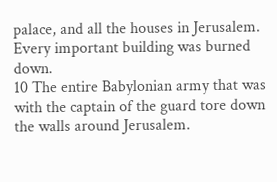palace, and all the houses in Jerusalem. Every important building was burned down.
10 The entire Babylonian army that was with the captain of the guard tore down the walls around Jerusalem.